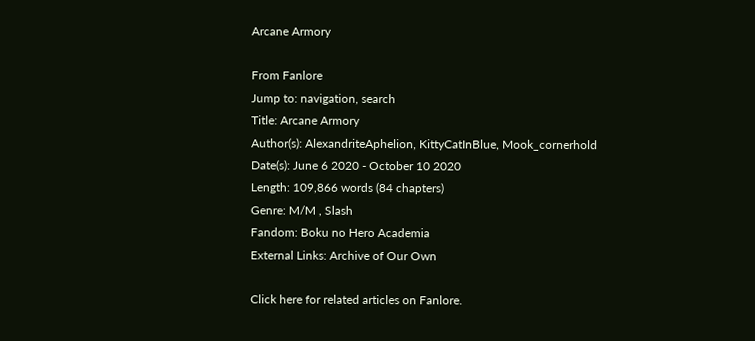Arcane Armory

From Fanlore
Jump to: navigation, search
Title: Arcane Armory
Author(s): AlexandriteAphelion, KittyCatInBlue, Mook_cornerhold
Date(s): June 6 2020 - October 10 2020
Length: 109,866 words (84 chapters)
Genre: M/M , Slash
Fandom: Boku no Hero Academia
External Links: Archive of Our Own

Click here for related articles on Fanlore.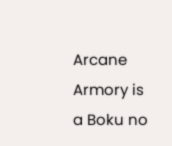Arcane Armory is a Boku no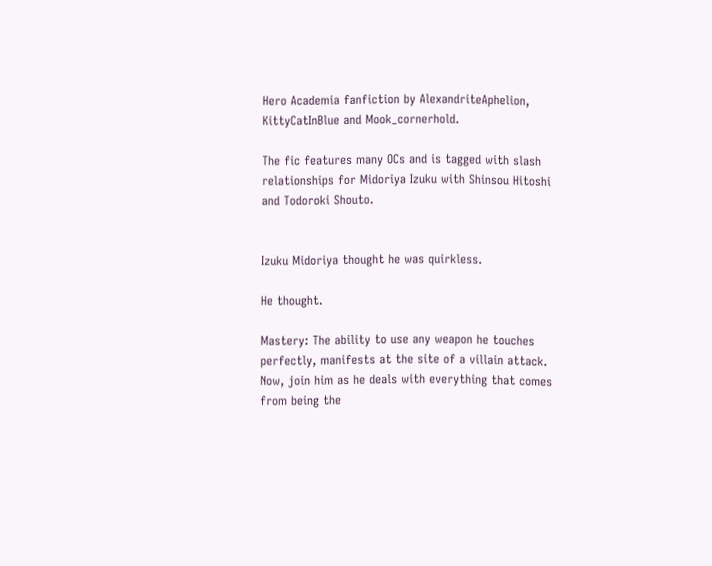Hero Academia fanfiction by AlexandriteAphelion, KittyCatInBlue and Mook_cornerhold.

The fic features many OCs and is tagged with slash relationships for Midoriya Izuku with Shinsou Hitoshi and Todoroki Shouto.


Izuku Midoriya thought he was quirkless.

He thought.

Mastery: The ability to use any weapon he touches perfectly, manifests at the site of a villain attack. Now, join him as he deals with everything that comes from being the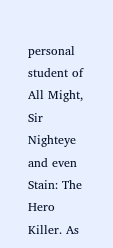personal student of All Might, Sir Nighteye and even Stain: The Hero Killer. As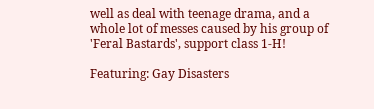well as deal with teenage drama, and a whole lot of messes caused by his group of 'Feral Bastards', support class 1-H!

Featuring: Gay Disasters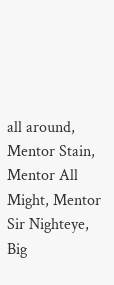all around, Mentor Stain, Mentor All Might, Mentor Sir Nighteye, Big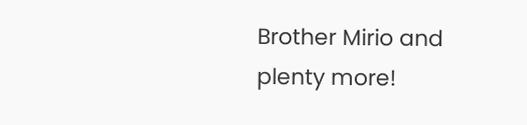Brother Mirio and plenty more!